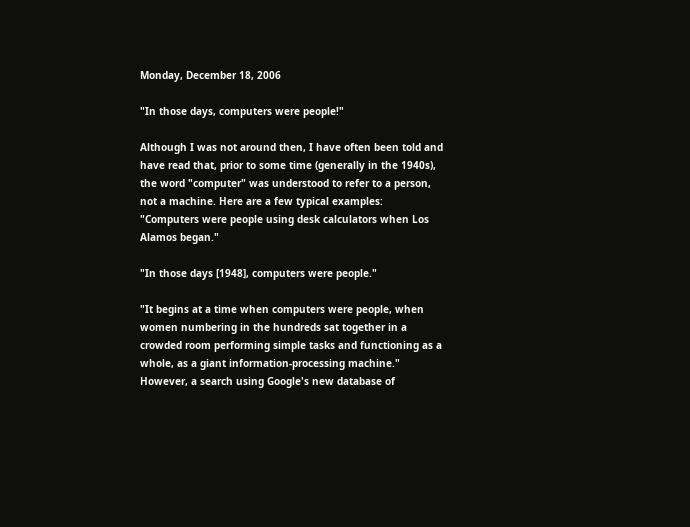Monday, December 18, 2006

"In those days, computers were people!"

Although I was not around then, I have often been told and have read that, prior to some time (generally in the 1940s), the word "computer" was understood to refer to a person, not a machine. Here are a few typical examples:
"Computers were people using desk calculators when Los Alamos began."

"In those days [1948], computers were people."

"It begins at a time when computers were people, when women numbering in the hundreds sat together in a crowded room performing simple tasks and functioning as a whole, as a giant information-processing machine."
However, a search using Google's new database of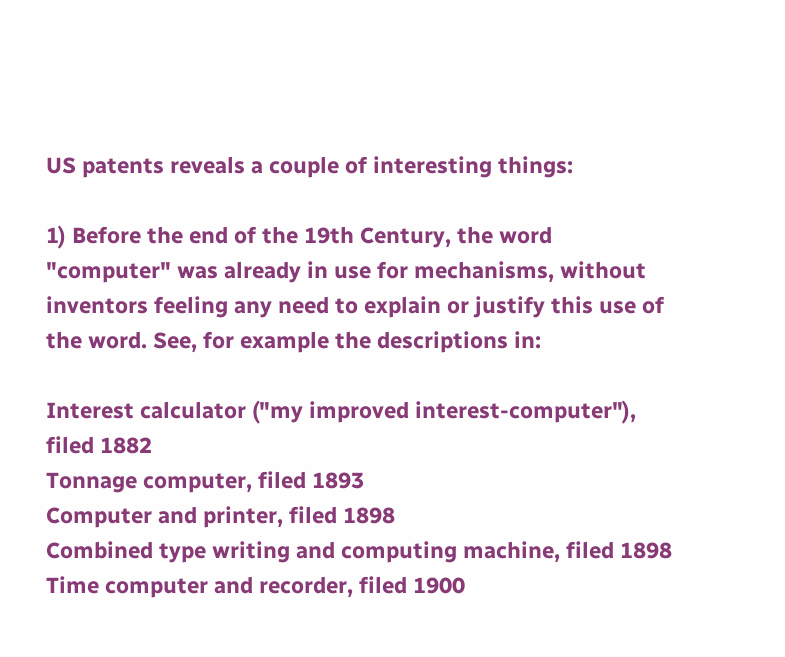US patents reveals a couple of interesting things:

1) Before the end of the 19th Century, the word "computer" was already in use for mechanisms, without inventors feeling any need to explain or justify this use of the word. See, for example the descriptions in:

Interest calculator ("my improved interest-computer"), filed 1882
Tonnage computer, filed 1893
Computer and printer, filed 1898
Combined type writing and computing machine, filed 1898
Time computer and recorder, filed 1900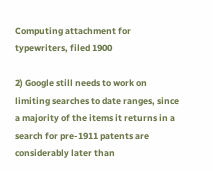Computing attachment for typewriters, filed 1900

2) Google still needs to work on limiting searches to date ranges, since a majority of the items it returns in a search for pre-1911 patents are considerably later than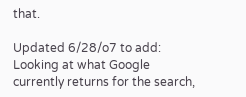that.

Updated 6/28/o7 to add: Looking at what Google currently returns for the search,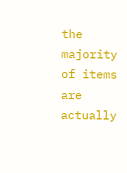the majority of items are actually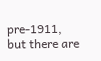pre-1911, but there are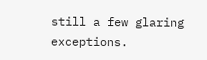still a few glaring exceptions.